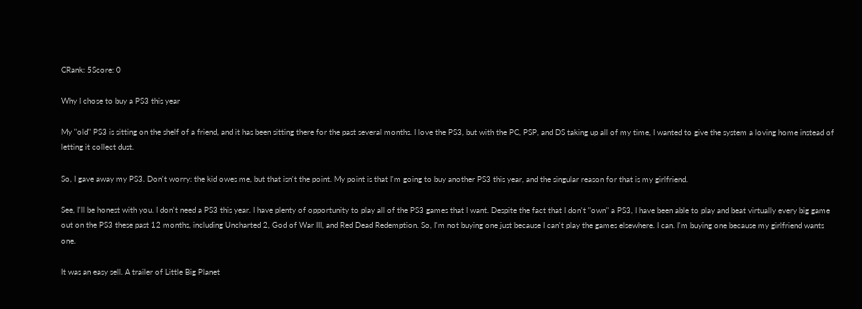CRank: 5Score: 0

Why I chose to buy a PS3 this year

My "old" PS3 is sitting on the shelf of a friend, and it has been sitting there for the past several months. I love the PS3, but with the PC, PSP, and DS taking up all of my time, I wanted to give the system a loving home instead of letting it collect dust.

So, I gave away my PS3. Don't worry: the kid owes me, but that isn't the point. My point is that I'm going to buy another PS3 this year, and the singular reason for that is my girlfriend.

See, I'll be honest with you. I don't need a PS3 this year. I have plenty of opportunity to play all of the PS3 games that I want. Despite the fact that I don't "own" a PS3, I have been able to play and beat virtually every big game out on the PS3 these past 12 months, including Uncharted 2, God of War III, and Red Dead Redemption. So, I'm not buying one just because I can't play the games elsewhere. I can. I'm buying one because my girlfriend wants one.

It was an easy sell. A trailer of Little Big Planet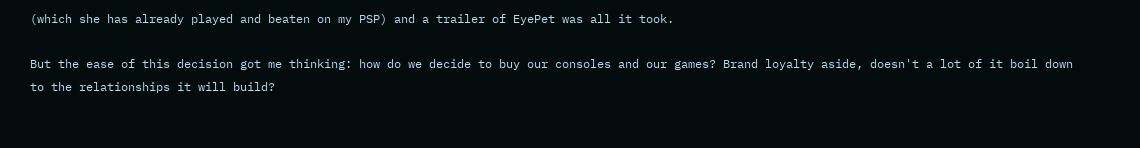(which she has already played and beaten on my PSP) and a trailer of EyePet was all it took.

But the ease of this decision got me thinking: how do we decide to buy our consoles and our games? Brand loyalty aside, doesn't a lot of it boil down to the relationships it will build?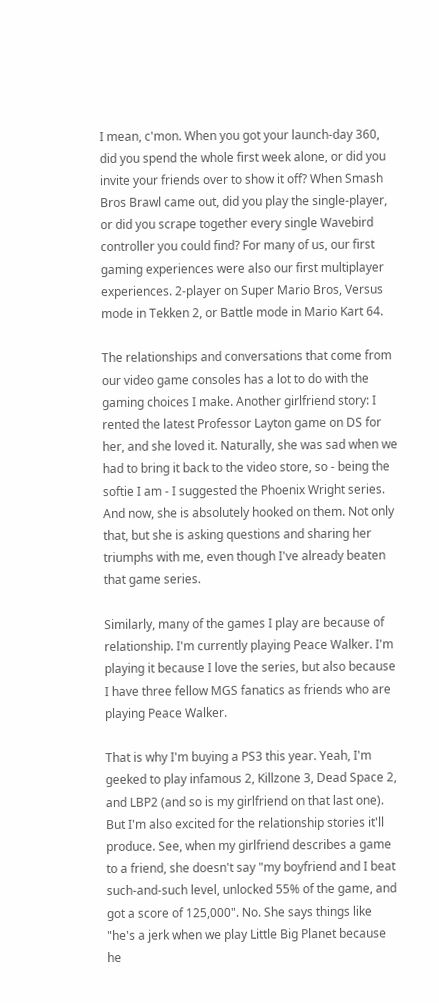I mean, c'mon. When you got your launch-day 360, did you spend the whole first week alone, or did you invite your friends over to show it off? When Smash Bros Brawl came out, did you play the single-player, or did you scrape together every single Wavebird controller you could find? For many of us, our first gaming experiences were also our first multiplayer experiences. 2-player on Super Mario Bros, Versus mode in Tekken 2, or Battle mode in Mario Kart 64.

The relationships and conversations that come from our video game consoles has a lot to do with the gaming choices I make. Another girlfriend story: I rented the latest Professor Layton game on DS for her, and she loved it. Naturally, she was sad when we had to bring it back to the video store, so - being the softie I am - I suggested the Phoenix Wright series. And now, she is absolutely hooked on them. Not only that, but she is asking questions and sharing her triumphs with me, even though I've already beaten that game series.

Similarly, many of the games I play are because of relationship. I'm currently playing Peace Walker. I'm playing it because I love the series, but also because I have three fellow MGS fanatics as friends who are playing Peace Walker.

That is why I'm buying a PS3 this year. Yeah, I'm geeked to play infamous 2, Killzone 3, Dead Space 2, and LBP2 (and so is my girlfriend on that last one). But I'm also excited for the relationship stories it'll produce. See, when my girlfriend describes a game to a friend, she doesn't say "my boyfriend and I beat such-and-such level, unlocked 55% of the game, and got a score of 125,000". No. She says things like "he's a jerk when we play Little Big Planet because he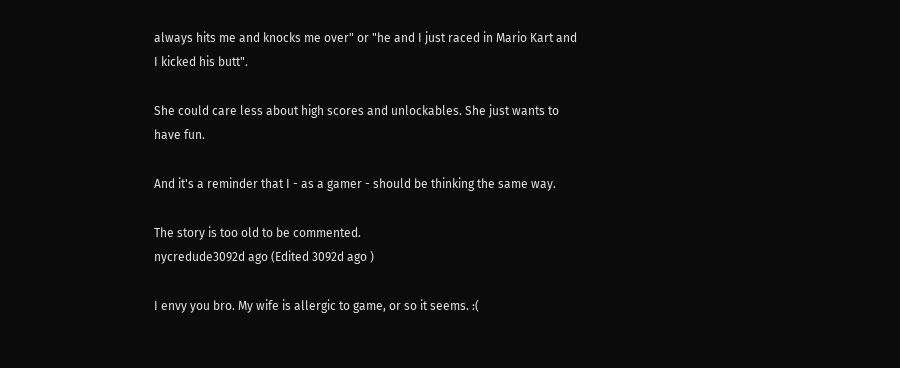always hits me and knocks me over" or "he and I just raced in Mario Kart and I kicked his butt".

She could care less about high scores and unlockables. She just wants to have fun.

And it's a reminder that I - as a gamer - should be thinking the same way.

The story is too old to be commented.
nycredude3092d ago (Edited 3092d ago )

I envy you bro. My wife is allergic to game, or so it seems. :(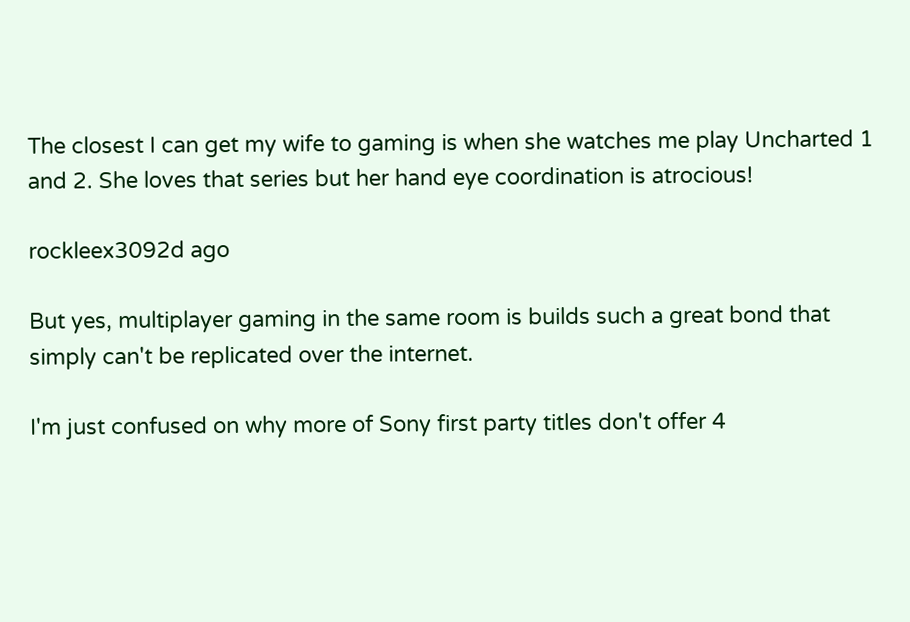The closest I can get my wife to gaming is when she watches me play Uncharted 1 and 2. She loves that series but her hand eye coordination is atrocious!

rockleex3092d ago

But yes, multiplayer gaming in the same room is builds such a great bond that simply can't be replicated over the internet.

I'm just confused on why more of Sony first party titles don't offer 4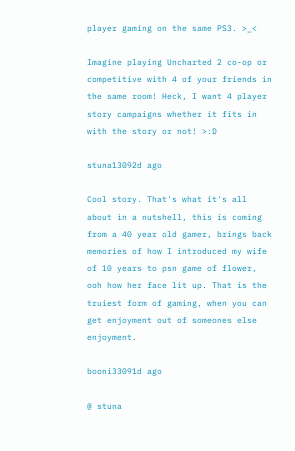player gaming on the same PS3. >_<

Imagine playing Uncharted 2 co-op or competitive with 4 of your friends in the same room! Heck, I want 4 player story campaigns whether it fits in with the story or not! >:D

stuna13092d ago

Cool story. That's what it's all about in a nutshell, this is coming from a 40 year old gamer, brings back memories of how I introduced my wife of 10 years to psn game of flower, ooh how her face lit up. That is the truiest form of gaming, when you can get enjoyment out of someones else enjoyment.

booni33091d ago

@ stuna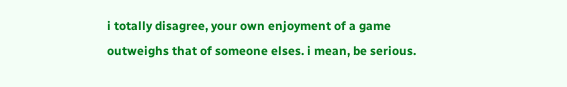i totally disagree, your own enjoyment of a game outweighs that of someone elses. i mean, be serious.